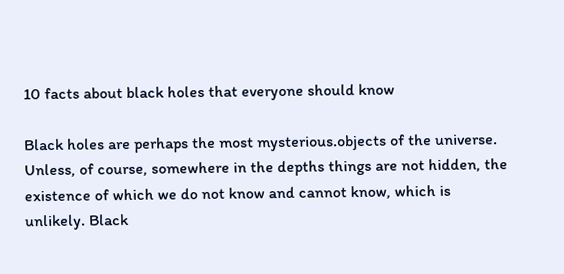10 facts about black holes that everyone should know

Black holes are perhaps the most mysterious.objects of the universe. Unless, of course, somewhere in the depths things are not hidden, the existence of which we do not know and cannot know, which is unlikely. Black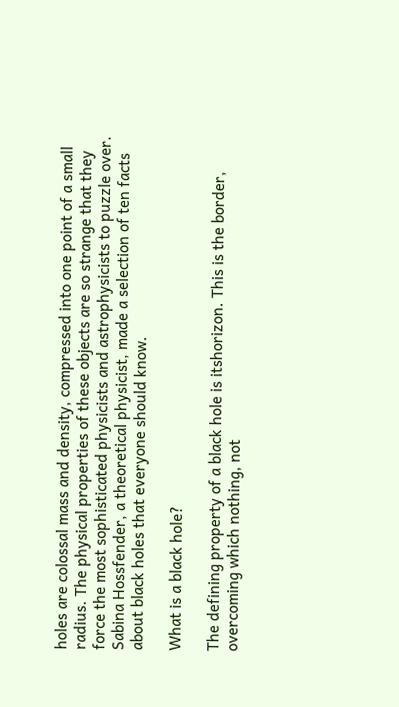holes are colossal mass and density, compressed into one point of a small radius. The physical properties of these objects are so strange that they force the most sophisticated physicists and astrophysicists to puzzle over. Sabina Hossfender, a theoretical physicist, made a selection of ten facts about black holes that everyone should know.

What is a black hole?

The defining property of a black hole is itshorizon. This is the border, overcoming which nothing, not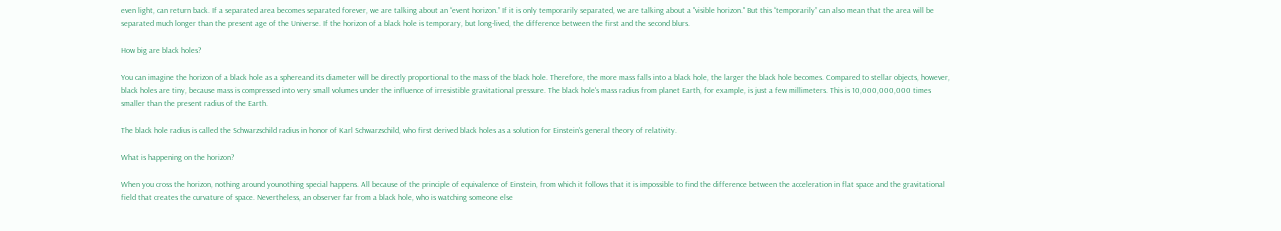even light, can return back. If a separated area becomes separated forever, we are talking about an “event horizon.” If it is only temporarily separated, we are talking about a "visible horizon." But this “temporarily” can also mean that the area will be separated much longer than the present age of the Universe. If the horizon of a black hole is temporary, but long-lived, the difference between the first and the second blurs.

How big are black holes?

You can imagine the horizon of a black hole as a sphereand its diameter will be directly proportional to the mass of the black hole. Therefore, the more mass falls into a black hole, the larger the black hole becomes. Compared to stellar objects, however, black holes are tiny, because mass is compressed into very small volumes under the influence of irresistible gravitational pressure. The black hole's mass radius from planet Earth, for example, is just a few millimeters. This is 10,000,000,000 times smaller than the present radius of the Earth.

The black hole radius is called the Schwarzschild radius in honor of Karl Schwarzschild, who first derived black holes as a solution for Einstein's general theory of relativity.

What is happening on the horizon?

When you cross the horizon, nothing around younothing special happens. All because of the principle of equivalence of Einstein, from which it follows that it is impossible to find the difference between the acceleration in flat space and the gravitational field that creates the curvature of space. Nevertheless, an observer far from a black hole, who is watching someone else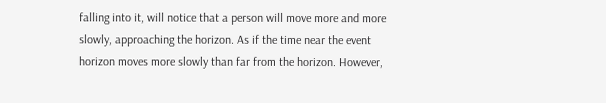falling into it, will notice that a person will move more and more slowly, approaching the horizon. As if the time near the event horizon moves more slowly than far from the horizon. However,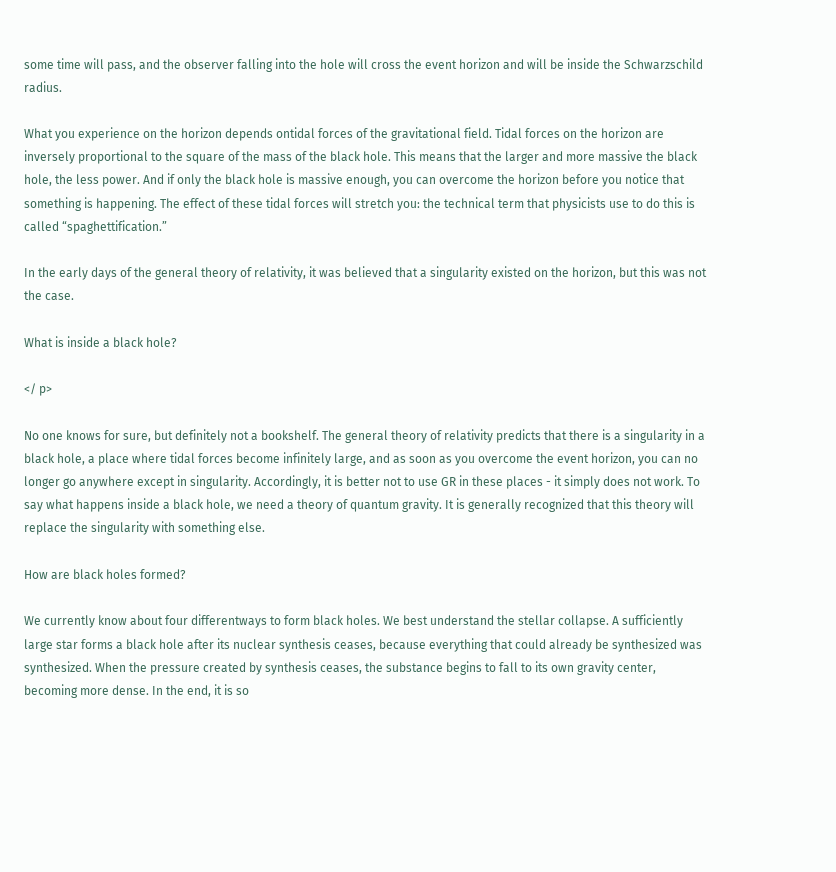some time will pass, and the observer falling into the hole will cross the event horizon and will be inside the Schwarzschild radius.

What you experience on the horizon depends ontidal forces of the gravitational field. Tidal forces on the horizon are inversely proportional to the square of the mass of the black hole. This means that the larger and more massive the black hole, the less power. And if only the black hole is massive enough, you can overcome the horizon before you notice that something is happening. The effect of these tidal forces will stretch you: the technical term that physicists use to do this is called “spaghettification.”

In the early days of the general theory of relativity, it was believed that a singularity existed on the horizon, but this was not the case.

What is inside a black hole?

</ p>

No one knows for sure, but definitely not a bookshelf. The general theory of relativity predicts that there is a singularity in a black hole, a place where tidal forces become infinitely large, and as soon as you overcome the event horizon, you can no longer go anywhere except in singularity. Accordingly, it is better not to use GR in these places - it simply does not work. To say what happens inside a black hole, we need a theory of quantum gravity. It is generally recognized that this theory will replace the singularity with something else.

How are black holes formed?

We currently know about four differentways to form black holes. We best understand the stellar collapse. A sufficiently large star forms a black hole after its nuclear synthesis ceases, because everything that could already be synthesized was synthesized. When the pressure created by synthesis ceases, the substance begins to fall to its own gravity center, becoming more dense. In the end, it is so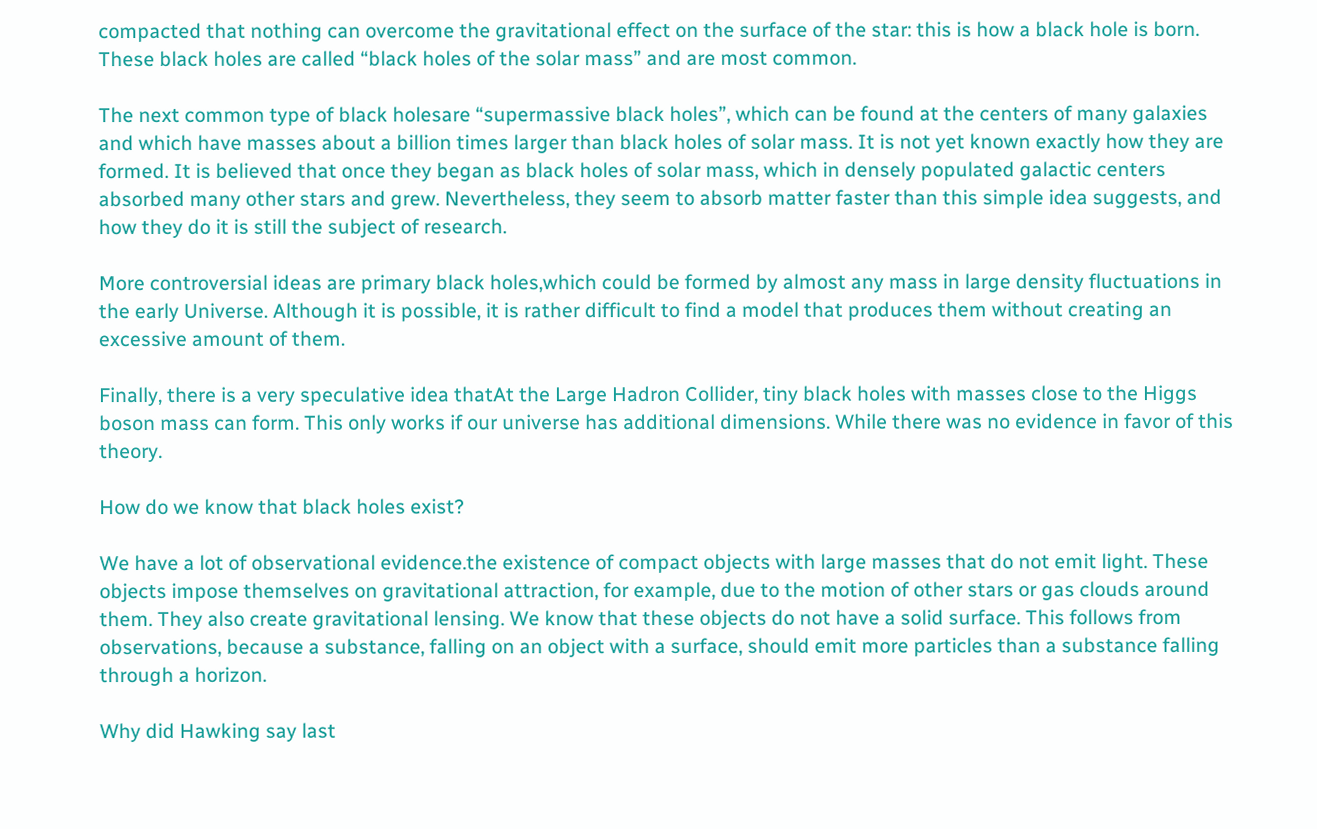compacted that nothing can overcome the gravitational effect on the surface of the star: this is how a black hole is born. These black holes are called “black holes of the solar mass” and are most common.

The next common type of black holesare “supermassive black holes”, which can be found at the centers of many galaxies and which have masses about a billion times larger than black holes of solar mass. It is not yet known exactly how they are formed. It is believed that once they began as black holes of solar mass, which in densely populated galactic centers absorbed many other stars and grew. Nevertheless, they seem to absorb matter faster than this simple idea suggests, and how they do it is still the subject of research.

More controversial ideas are primary black holes,which could be formed by almost any mass in large density fluctuations in the early Universe. Although it is possible, it is rather difficult to find a model that produces them without creating an excessive amount of them.

Finally, there is a very speculative idea thatAt the Large Hadron Collider, tiny black holes with masses close to the Higgs boson mass can form. This only works if our universe has additional dimensions. While there was no evidence in favor of this theory.

How do we know that black holes exist?

We have a lot of observational evidence.the existence of compact objects with large masses that do not emit light. These objects impose themselves on gravitational attraction, for example, due to the motion of other stars or gas clouds around them. They also create gravitational lensing. We know that these objects do not have a solid surface. This follows from observations, because a substance, falling on an object with a surface, should emit more particles than a substance falling through a horizon.

Why did Hawking say last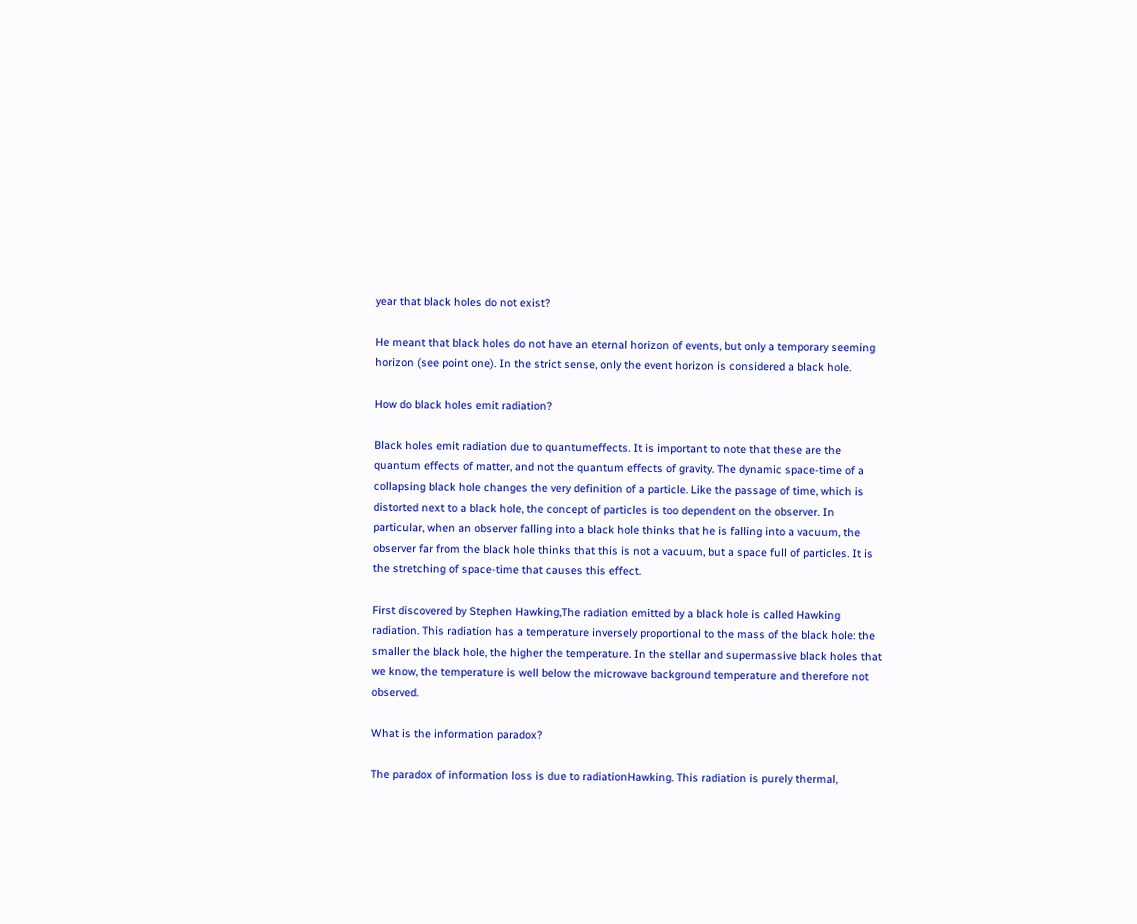year that black holes do not exist?

He meant that black holes do not have an eternal horizon of events, but only a temporary seeming horizon (see point one). In the strict sense, only the event horizon is considered a black hole.

How do black holes emit radiation?

Black holes emit radiation due to quantumeffects. It is important to note that these are the quantum effects of matter, and not the quantum effects of gravity. The dynamic space-time of a collapsing black hole changes the very definition of a particle. Like the passage of time, which is distorted next to a black hole, the concept of particles is too dependent on the observer. In particular, when an observer falling into a black hole thinks that he is falling into a vacuum, the observer far from the black hole thinks that this is not a vacuum, but a space full of particles. It is the stretching of space-time that causes this effect.

First discovered by Stephen Hawking,The radiation emitted by a black hole is called Hawking radiation. This radiation has a temperature inversely proportional to the mass of the black hole: the smaller the black hole, the higher the temperature. In the stellar and supermassive black holes that we know, the temperature is well below the microwave background temperature and therefore not observed.

What is the information paradox?

The paradox of information loss is due to radiationHawking. This radiation is purely thermal,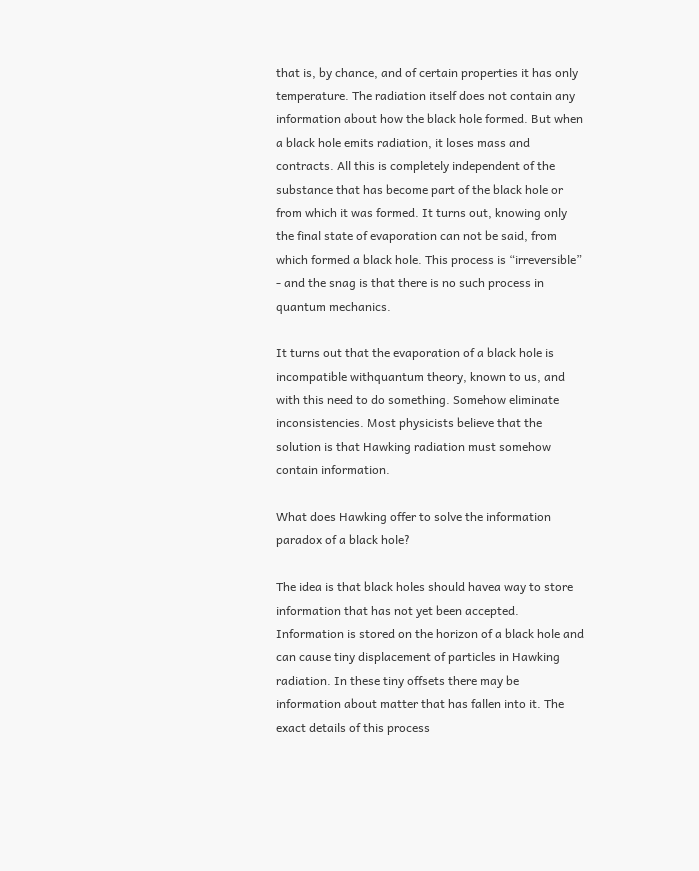that is, by chance, and of certain properties it has only temperature. The radiation itself does not contain any information about how the black hole formed. But when a black hole emits radiation, it loses mass and contracts. All this is completely independent of the substance that has become part of the black hole or from which it was formed. It turns out, knowing only the final state of evaporation can not be said, from which formed a black hole. This process is “irreversible” - and the snag is that there is no such process in quantum mechanics.

It turns out that the evaporation of a black hole is incompatible withquantum theory, known to us, and with this need to do something. Somehow eliminate inconsistencies. Most physicists believe that the solution is that Hawking radiation must somehow contain information.

What does Hawking offer to solve the information paradox of a black hole?

The idea is that black holes should havea way to store information that has not yet been accepted. Information is stored on the horizon of a black hole and can cause tiny displacement of particles in Hawking radiation. In these tiny offsets there may be information about matter that has fallen into it. The exact details of this process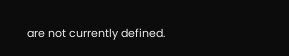are not currently defined.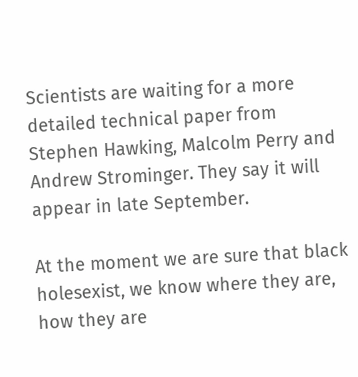Scientists are waiting for a more detailed technical paper from Stephen Hawking, Malcolm Perry and Andrew Strominger. They say it will appear in late September.

At the moment we are sure that black holesexist, we know where they are, how they are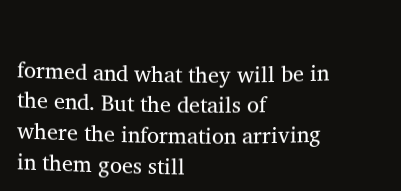formed and what they will be in the end. But the details of where the information arriving in them goes still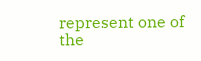represent one of the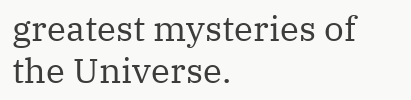greatest mysteries of the Universe.